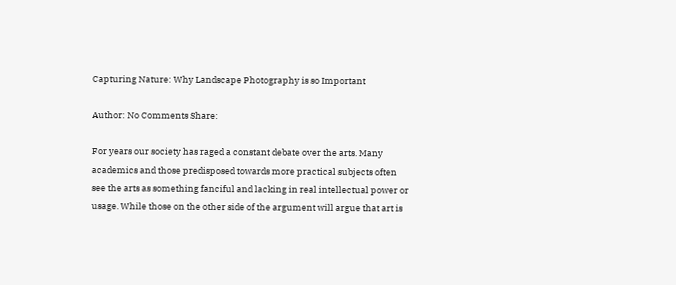Capturing Nature: Why Landscape Photography is so Important

Author: No Comments Share:

For years our society has raged a constant debate over the arts. Many academics and those predisposed towards more practical subjects often see the arts as something fanciful and lacking in real intellectual power or usage. While those on the other side of the argument will argue that art is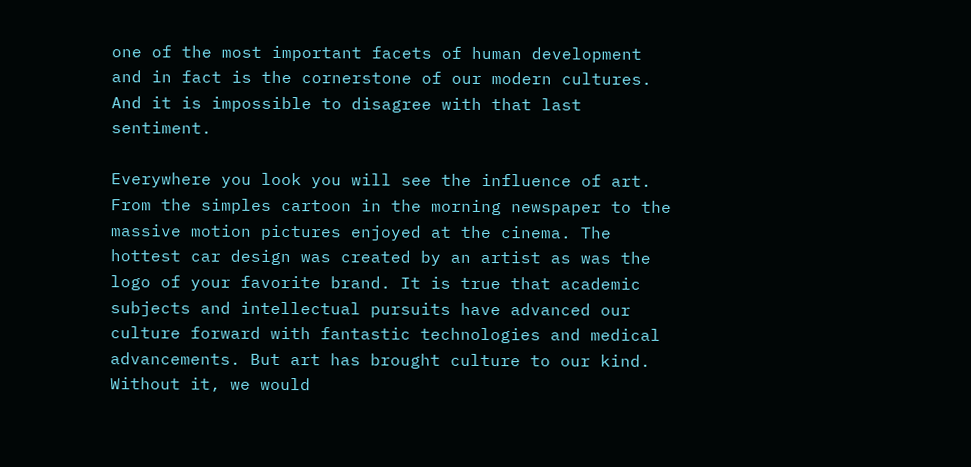one of the most important facets of human development and in fact is the cornerstone of our modern cultures. And it is impossible to disagree with that last sentiment.

Everywhere you look you will see the influence of art. From the simples cartoon in the morning newspaper to the massive motion pictures enjoyed at the cinema. The hottest car design was created by an artist as was the logo of your favorite brand. It is true that academic subjects and intellectual pursuits have advanced our culture forward with fantastic technologies and medical advancements. But art has brought culture to our kind. Without it, we would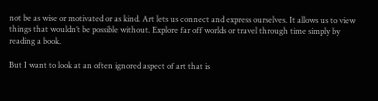not be as wise or motivated or as kind. Art lets us connect and express ourselves. It allows us to view things that wouldn’t be possible without. Explore far off worlds or travel through time simply by reading a book.

But I want to look at an often ignored aspect of art that is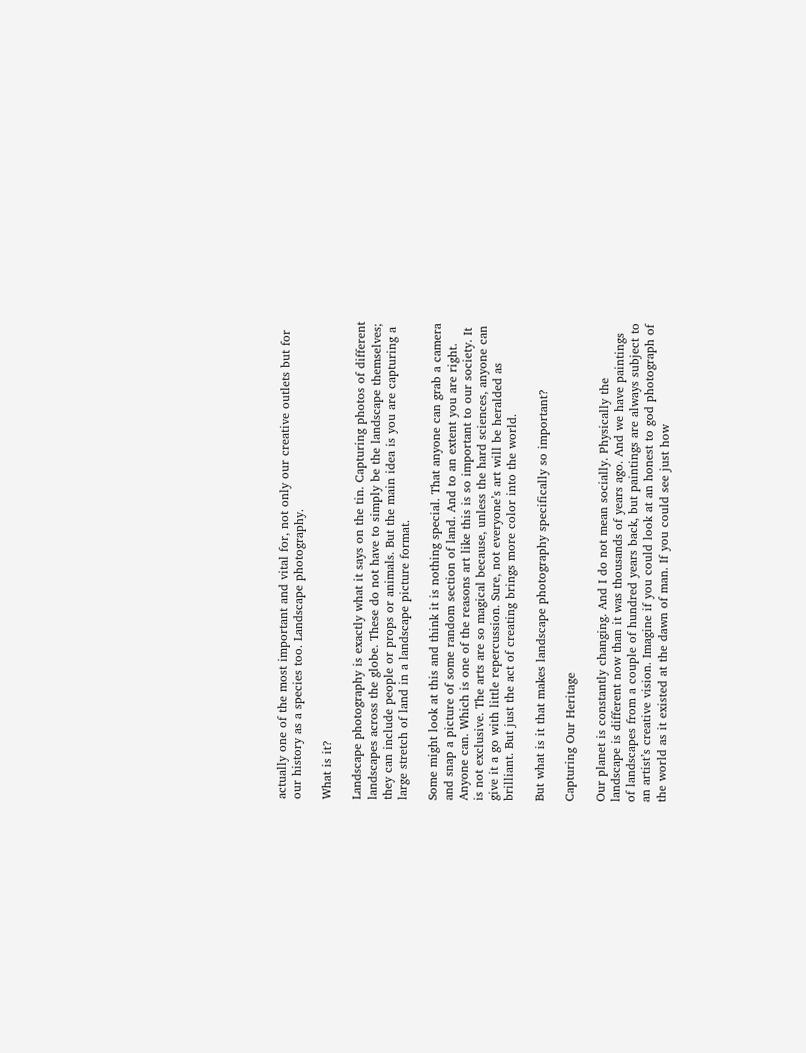actually one of the most important and vital for, not only our creative outlets but for our history as a species too. Landscape photography.

What is it?

Landscape photography is exactly what it says on the tin. Capturing photos of different landscapes across the globe. These do not have to simply be the landscape themselves; they can include people or props or animals. But the main idea is you are capturing a large stretch of land in a landscape picture format.

Some might look at this and think it is nothing special. That anyone can grab a camera and snap a picture of some random section of land. And to an extent you are right. Anyone can. Which is one of the reasons art like this is so important to our society. It is not exclusive. The arts are so magical because, unless the hard sciences, anyone can give it a go with little repercussion. Sure, not everyone’s art will be heralded as brilliant. But just the act of creating brings more color into the world.

But what is it that makes landscape photography specifically so important?

Capturing Our Heritage

Our planet is constantly changing. And I do not mean socially. Physically the landscape is different now than it was thousands of years ago. And we have paintings of landscapes from a couple of hundred years back, but paintings are always subject to an artist’s creative vision. Imagine if you could look at an honest to god photograph of the world as it existed at the dawn of man. If you could see just how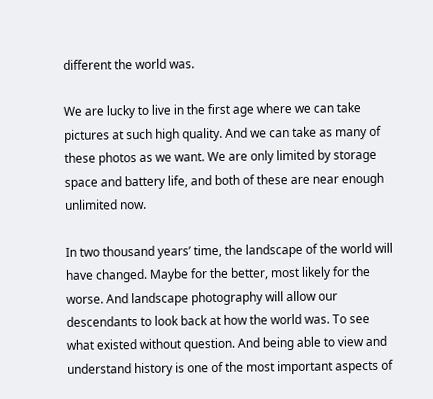different the world was.

We are lucky to live in the first age where we can take pictures at such high quality. And we can take as many of these photos as we want. We are only limited by storage space and battery life, and both of these are near enough unlimited now.

In two thousand years’ time, the landscape of the world will have changed. Maybe for the better, most likely for the worse. And landscape photography will allow our descendants to look back at how the world was. To see what existed without question. And being able to view and understand history is one of the most important aspects of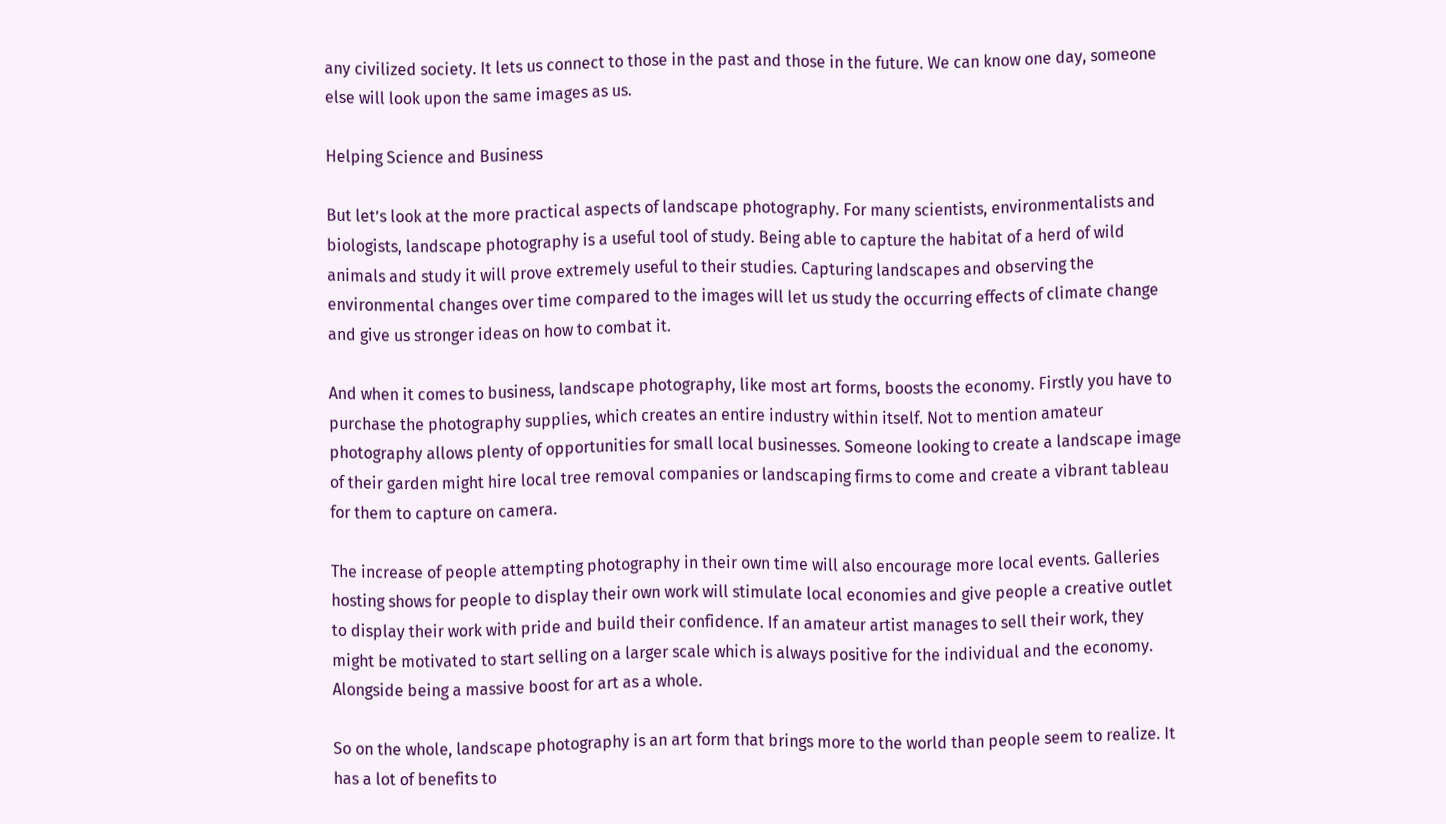any civilized society. It lets us connect to those in the past and those in the future. We can know one day, someone else will look upon the same images as us.

Helping Science and Business

But let’s look at the more practical aspects of landscape photography. For many scientists, environmentalists and biologists, landscape photography is a useful tool of study. Being able to capture the habitat of a herd of wild animals and study it will prove extremely useful to their studies. Capturing landscapes and observing the environmental changes over time compared to the images will let us study the occurring effects of climate change and give us stronger ideas on how to combat it.

And when it comes to business, landscape photography, like most art forms, boosts the economy. Firstly you have to purchase the photography supplies, which creates an entire industry within itself. Not to mention amateur photography allows plenty of opportunities for small local businesses. Someone looking to create a landscape image of their garden might hire local tree removal companies or landscaping firms to come and create a vibrant tableau for them to capture on camera.

The increase of people attempting photography in their own time will also encourage more local events. Galleries hosting shows for people to display their own work will stimulate local economies and give people a creative outlet to display their work with pride and build their confidence. If an amateur artist manages to sell their work, they might be motivated to start selling on a larger scale which is always positive for the individual and the economy. Alongside being a massive boost for art as a whole.

So on the whole, landscape photography is an art form that brings more to the world than people seem to realize. It has a lot of benefits to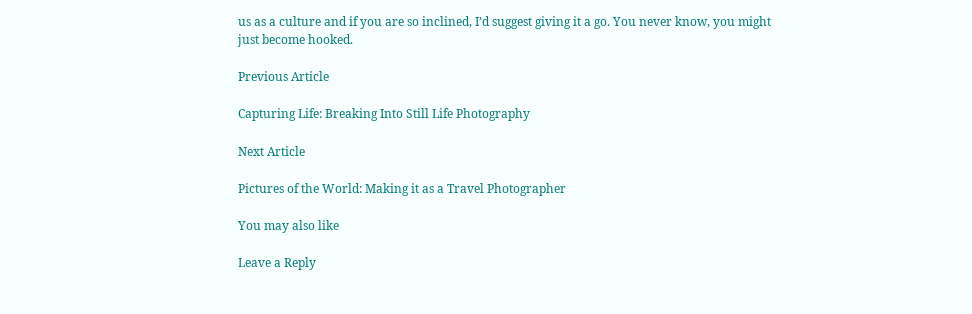us as a culture and if you are so inclined, I’d suggest giving it a go. You never know, you might just become hooked.

Previous Article

Capturing Life: Breaking Into Still Life Photography

Next Article

Pictures of the World: Making it as a Travel Photographer

You may also like

Leave a Reply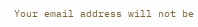Your email address will not be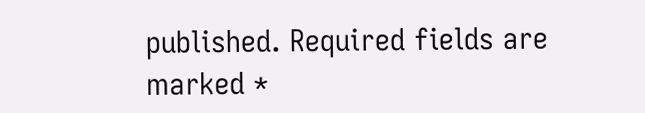published. Required fields are marked *